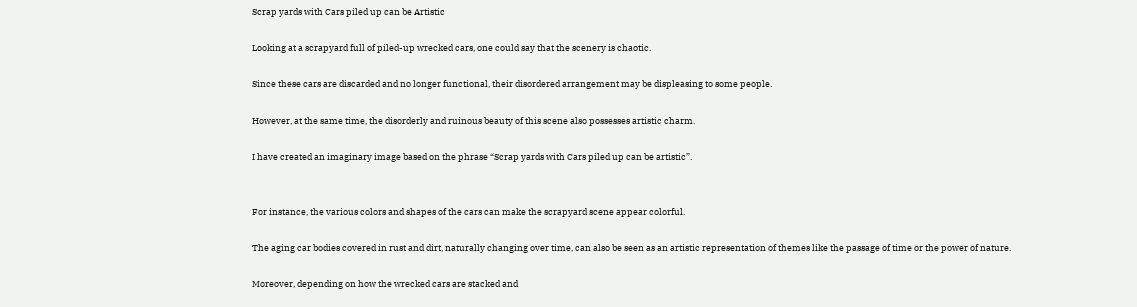Scrap yards with Cars piled up can be Artistic

Looking at a scrapyard full of piled-up wrecked cars, one could say that the scenery is chaotic.

Since these cars are discarded and no longer functional, their disordered arrangement may be displeasing to some people.

However, at the same time, the disorderly and ruinous beauty of this scene also possesses artistic charm.

I have created an imaginary image based on the phrase “Scrap yards with Cars piled up can be artistic”.


For instance, the various colors and shapes of the cars can make the scrapyard scene appear colorful.

The aging car bodies covered in rust and dirt, naturally changing over time, can also be seen as an artistic representation of themes like the passage of time or the power of nature.

Moreover, depending on how the wrecked cars are stacked and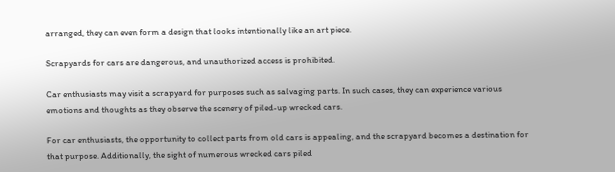arranged, they can even form a design that looks intentionally like an art piece.

Scrapyards for cars are dangerous, and unauthorized access is prohibited.

Car enthusiasts may visit a scrapyard for purposes such as salvaging parts. In such cases, they can experience various emotions and thoughts as they observe the scenery of piled-up wrecked cars.

For car enthusiasts, the opportunity to collect parts from old cars is appealing, and the scrapyard becomes a destination for that purpose. Additionally, the sight of numerous wrecked cars piled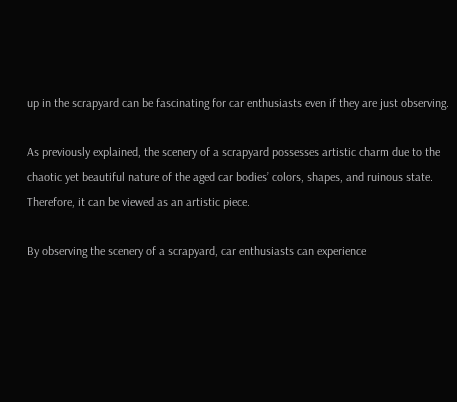up in the scrapyard can be fascinating for car enthusiasts even if they are just observing.

As previously explained, the scenery of a scrapyard possesses artistic charm due to the chaotic yet beautiful nature of the aged car bodies’ colors, shapes, and ruinous state. Therefore, it can be viewed as an artistic piece.

By observing the scenery of a scrapyard, car enthusiasts can experience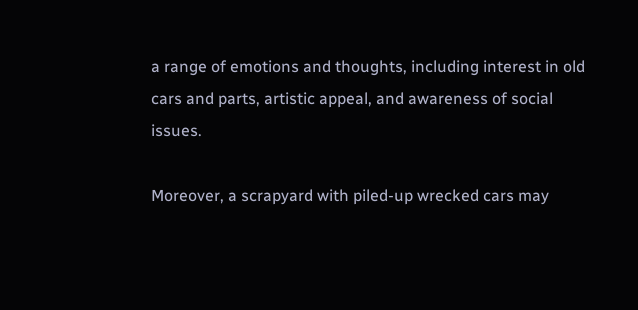a range of emotions and thoughts, including interest in old cars and parts, artistic appeal, and awareness of social issues.

Moreover, a scrapyard with piled-up wrecked cars may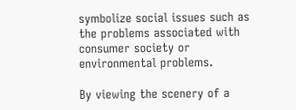symbolize social issues such as the problems associated with consumer society or environmental problems.

By viewing the scenery of a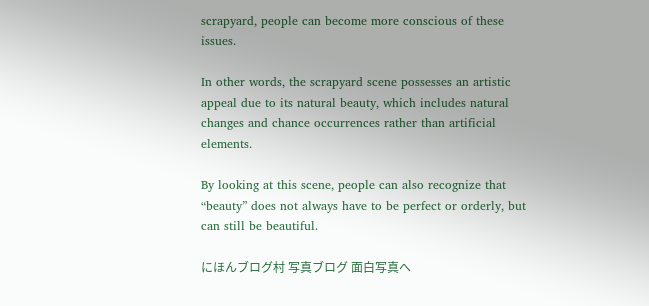scrapyard, people can become more conscious of these issues.

In other words, the scrapyard scene possesses an artistic appeal due to its natural beauty, which includes natural changes and chance occurrences rather than artificial elements.

By looking at this scene, people can also recognize that “beauty” does not always have to be perfect or orderly, but can still be beautiful.

にほんブログ村 写真ブログ 面白写真へ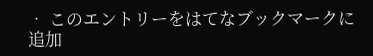• このエントリーをはてなブックマークに追加